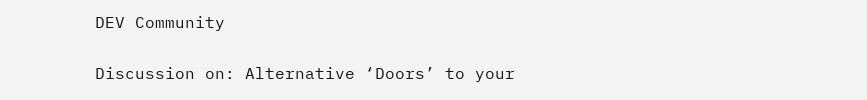DEV Community

Discussion on: Alternative ‘Doors’ to your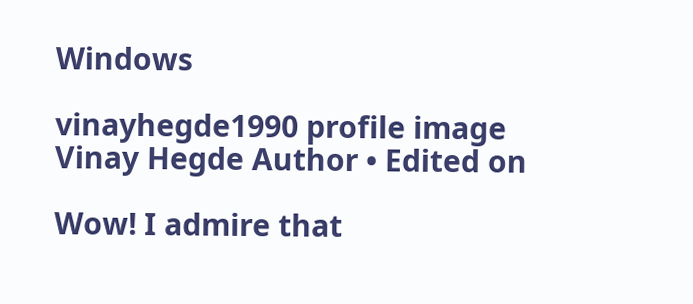Windows

vinayhegde1990 profile image
Vinay Hegde Author • Edited on

Wow! I admire that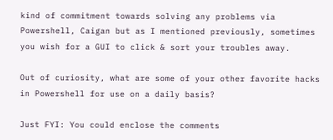kind of commitment towards solving any problems via Powershell, Caigan but as I mentioned previously, sometimes you wish for a GUI to click & sort your troubles away.

Out of curiosity, what are some of your other favorite hacks in Powershell for use on a daily basis?

Just FYI: You could enclose the comments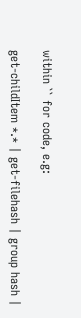within `` for code, e.g:

get-childItem *.* | get-filehash | group hash |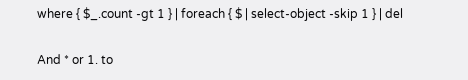where { $_.count -gt 1 } | foreach { $ | select-object -skip 1 } | del

And * or 1. to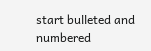start bulleted and numbered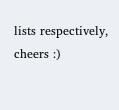lists respectively, cheers :)